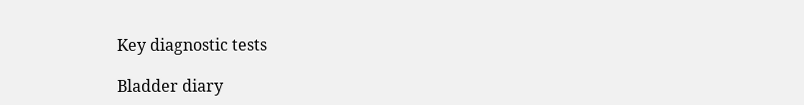Key diagnostic tests

Bladder diary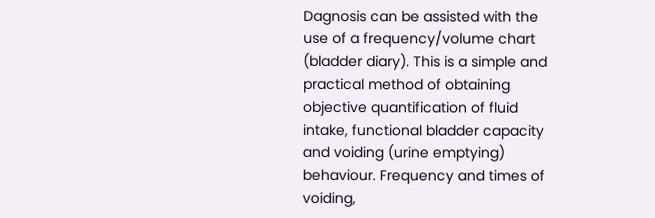Dagnosis can be assisted with the use of a frequency/volume chart (bladder diary). This is a simple and practical method of obtaining objective quantification of fluid intake, functional bladder capacity and voiding (urine emptying) behaviour. Frequency and times of voiding,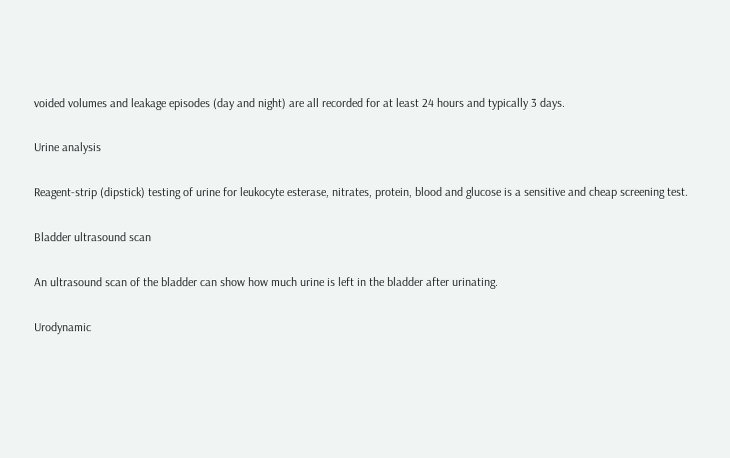voided volumes and leakage episodes (day and night) are all recorded for at least 24 hours and typically 3 days.

Urine analysis

Reagent-strip (dipstick) testing of urine for leukocyte esterase, nitrates, protein, blood and glucose is a sensitive and cheap screening test.

Bladder ultrasound scan

An ultrasound scan of the bladder can show how much urine is left in the bladder after urinating.

Urodynamic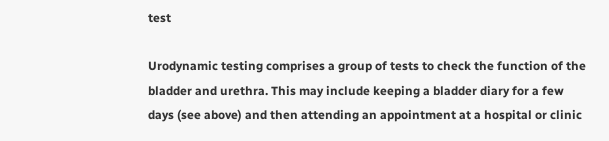test

Urodynamic testing comprises a group of tests to check the function of the bladder and urethra. This may include keeping a bladder diary for a few days (see above) and then attending an appointment at a hospital or clinic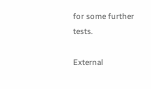for some further tests.

External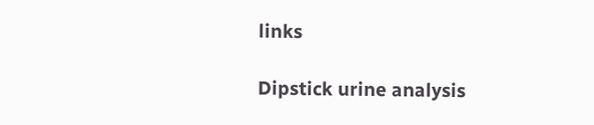links

Dipstick urine analysis